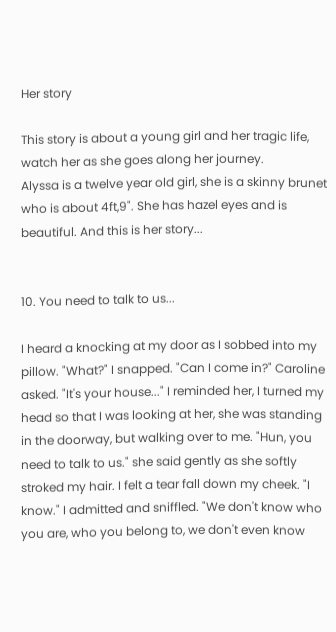Her story

This story is about a young girl and her tragic life, watch her as she goes along her journey.
Alyssa is a twelve year old girl, she is a skinny brunet who is about 4ft,9". She has hazel eyes and is beautiful. And this is her story...


10. You need to talk to us...

I heard a knocking at my door as I sobbed into my pillow. "What?" I snapped. "Can I come in?" Caroline asked. "It's your house..." I reminded her, I turned my head so that I was looking at her, she was standing in the doorway, but walking over to me. "Hun, you need to talk to us." she said gently as she softly stroked my hair. I felt a tear fall down my cheek. "I know." I admitted and sniffled. "We don't know who you are, who you belong to, we don't even know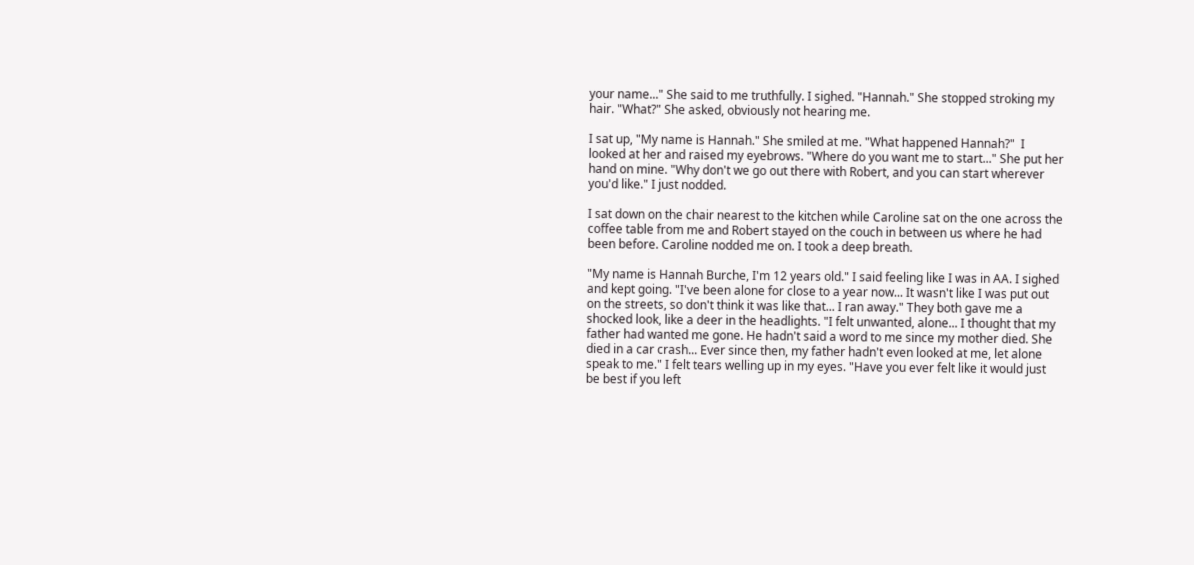your name..." She said to me truthfully. I sighed. "Hannah." She stopped stroking my hair. "What?" She asked, obviously not hearing me.

I sat up, "My name is Hannah." She smiled at me. "What happened Hannah?"  I looked at her and raised my eyebrows. "Where do you want me to start..." She put her hand on mine. "Why don't we go out there with Robert, and you can start wherever you'd like." I just nodded.

I sat down on the chair nearest to the kitchen while Caroline sat on the one across the coffee table from me and Robert stayed on the couch in between us where he had been before. Caroline nodded me on. I took a deep breath.

"My name is Hannah Burche, I'm 12 years old." I said feeling like I was in AA. I sighed and kept going. "I've been alone for close to a year now... It wasn't like I was put out on the streets, so don't think it was like that... I ran away." They both gave me a shocked look, like a deer in the headlights. "I felt unwanted, alone... I thought that my father had wanted me gone. He hadn't said a word to me since my mother died. She died in a car crash... Ever since then, my father hadn't even looked at me, let alone speak to me." I felt tears welling up in my eyes. "Have you ever felt like it would just be best if you left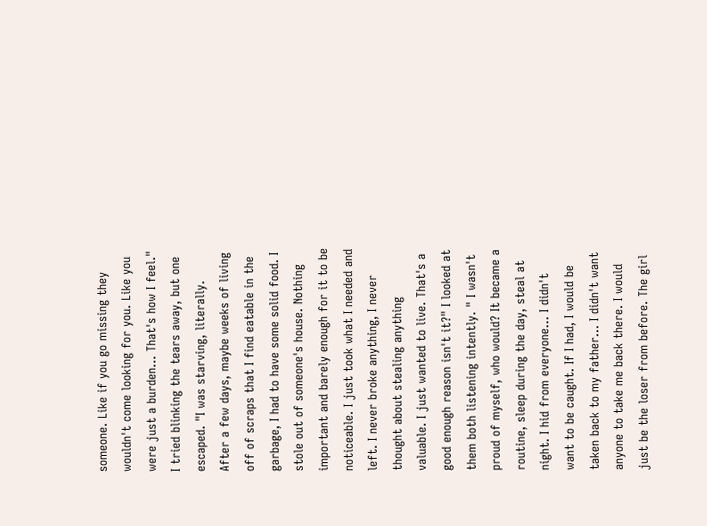someone. Like if you go missing they wouldn't come looking for you. Like you were just a burden... That's how I feel." I tried blinking the tears away, but one escaped. "I was starving, literally. After a few days, maybe weeks of living off of scraps that I find eatable in the garbage, I had to have some solid food. I stole out of someone's house. Nothing important and barely enough for it to be noticeable. I just took what I needed and left. I never broke anything, I never thought about stealing anything valuable. I just wanted to live. That's a good enough reason isn't it?" I looked at them both listening intently. " I wasn't proud of myself, who would? It became a routine, sleep during the day, steal at night. I hid from everyone... I didn't want to be caught. If I had, I would be taken back to my father... I didn't want anyone to take me back there. I would just be the loser from before. The girl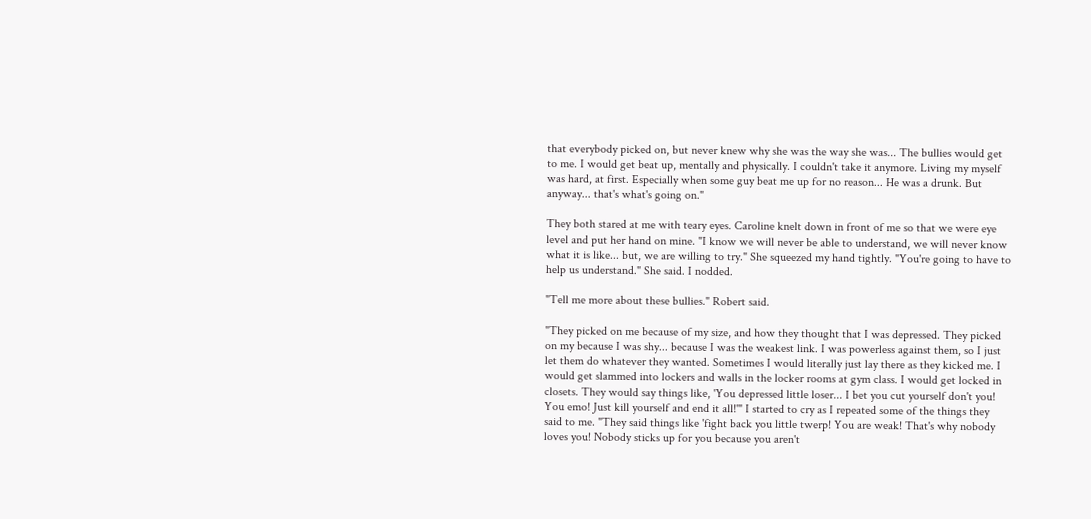that everybody picked on, but never knew why she was the way she was... The bullies would get to me. I would get beat up, mentally and physically. I couldn't take it anymore. Living my myself was hard, at first. Especially when some guy beat me up for no reason... He was a drunk. But anyway... that's what's going on."

They both stared at me with teary eyes. Caroline knelt down in front of me so that we were eye level and put her hand on mine. "I know we will never be able to understand, we will never know what it is like... but, we are willing to try." She squeezed my hand tightly. "You're going to have to help us understand." She said. I nodded.

"Tell me more about these bullies." Robert said.

"They picked on me because of my size, and how they thought that I was depressed. They picked on my because I was shy... because I was the weakest link. I was powerless against them, so I just let them do whatever they wanted. Sometimes I would literally just lay there as they kicked me. I would get slammed into lockers and walls in the locker rooms at gym class. I would get locked in closets. They would say things like, 'You depressed little loser... I bet you cut yourself don't you! You emo! Just kill yourself and end it all!'" I started to cry as I repeated some of the things they said to me. "They said things like 'fight back you little twerp! You are weak! That's why nobody loves you! Nobody sticks up for you because you aren't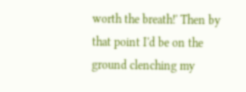worth the breath!' Then by that point I'd be on the ground clenching my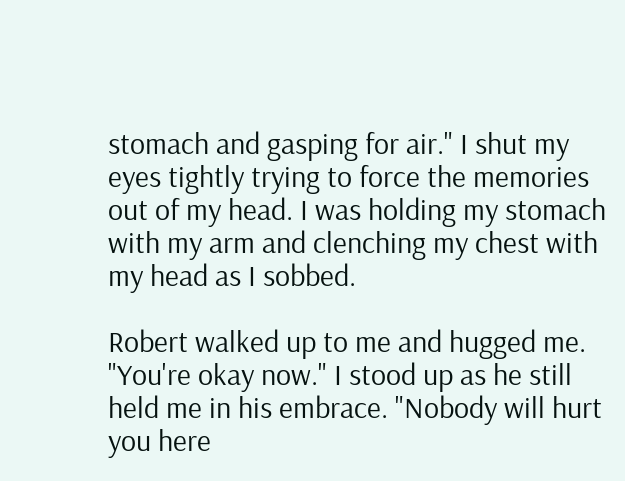stomach and gasping for air." I shut my eyes tightly trying to force the memories out of my head. I was holding my stomach with my arm and clenching my chest with my head as I sobbed.

Robert walked up to me and hugged me. "You're okay now." I stood up as he still held me in his embrace. "Nobody will hurt you here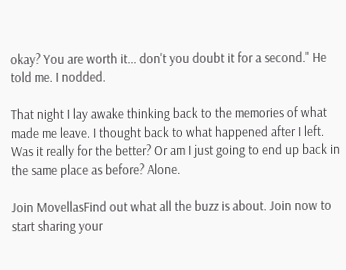okay? You are worth it... don't you doubt it for a second." He told me. I nodded.

That night I lay awake thinking back to the memories of what made me leave. I thought back to what happened after I left. Was it really for the better? Or am I just going to end up back in the same place as before? Alone.

Join MovellasFind out what all the buzz is about. Join now to start sharing your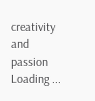creativity and passion
Loading ...